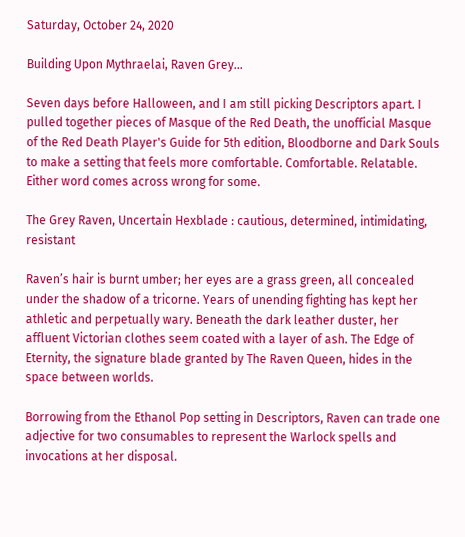Saturday, October 24, 2020

Building Upon Mythraelai, Raven Grey...

Seven days before Halloween, and I am still picking Descriptors apart. I pulled together pieces of Masque of the Red Death, the unofficial Masque of the Red Death Player's Guide for 5th edition, Bloodborne and Dark Souls to make a setting that feels more comfortable. Comfortable. Relatable. Either word comes across wrong for some.

The Grey Raven, Uncertain Hexblade : cautious, determined, intimidating, resistant

Raven’s hair is burnt umber; her eyes are a grass green, all concealed under the shadow of a tricorne. Years of unending fighting has kept her athletic and perpetually wary. Beneath the dark leather duster, her affluent Victorian clothes seem coated with a layer of ash. The Edge of Eternity, the signature blade granted by The Raven Queen, hides in the space between worlds.

Borrowing from the Ethanol Pop setting in Descriptors, Raven can trade one adjective for two consumables to represent the Warlock spells and invocations at her disposal.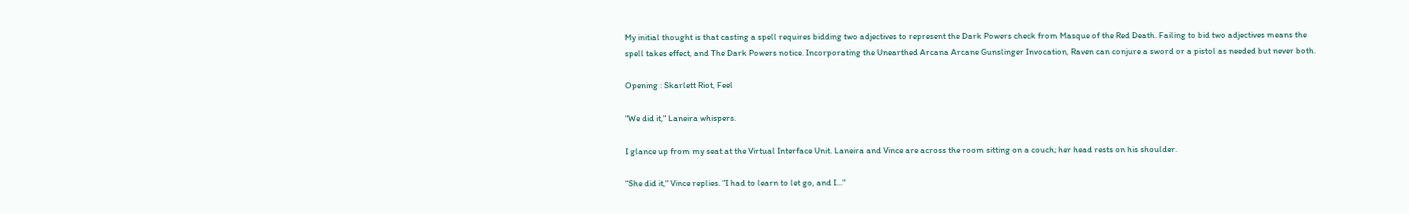My initial thought is that casting a spell requires bidding two adjectives to represent the Dark Powers check from Masque of the Red Death. Failing to bid two adjectives means the spell takes effect, and The Dark Powers notice. Incorporating the Unearthed Arcana Arcane Gunslinger Invocation, Raven can conjure a sword or a pistol as needed but never both.

Opening : Skarlett Riot, Feel

"We did it," Laneira whispers.

I glance up from my seat at the Virtual Interface Unit. Laneira and Vince are across the room sitting on a couch; her head rests on his shoulder.

"She did it," Vince replies. "I had to learn to let go, and I..."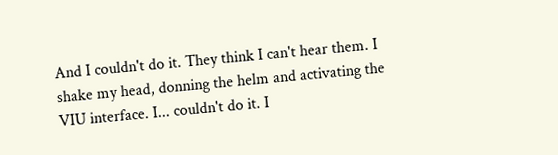And I couldn't do it. They think I can't hear them. I shake my head, donning the helm and activating the VIU interface. I... couldn't do it. I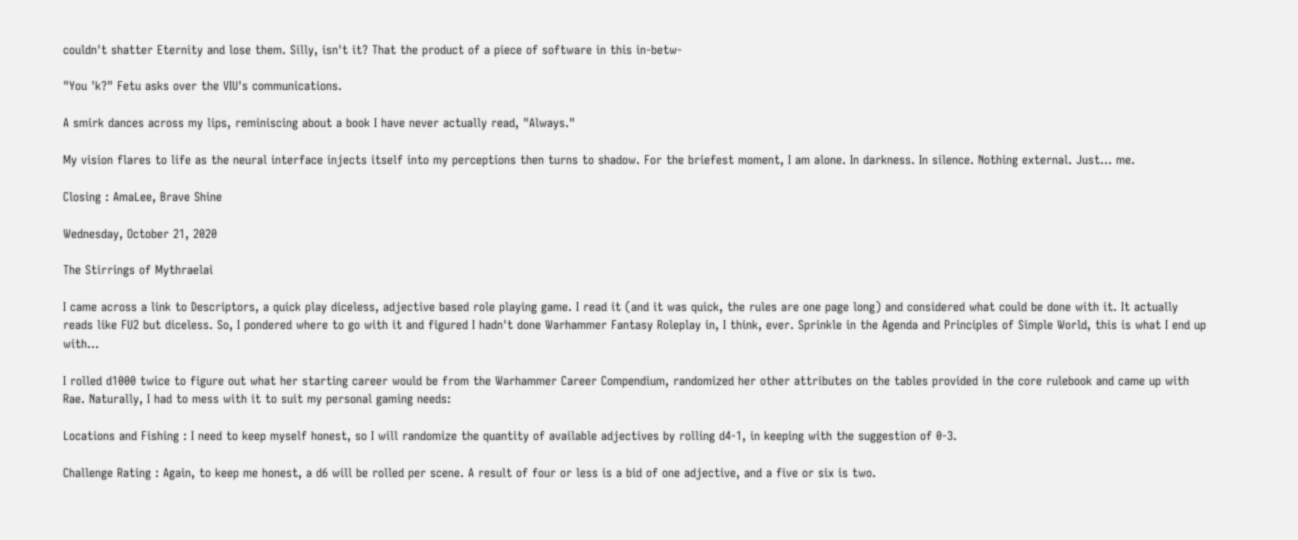couldn't shatter Eternity and lose them. Silly, isn't it? That the product of a piece of software in this in-betw-

"You 'k?" Fetu asks over the VIU's communications.

A smirk dances across my lips, reminiscing about a book I have never actually read, "Always."

My vision flares to life as the neural interface injects itself into my perceptions then turns to shadow. For the briefest moment, I am alone. In darkness. In silence. Nothing external. Just... me.

Closing : AmaLee, Brave Shine

Wednesday, October 21, 2020

The Stirrings of Mythraelai

I came across a link to Descriptors, a quick play diceless, adjective based role playing game. I read it (and it was quick, the rules are one page long) and considered what could be done with it. It actually reads like FU2 but diceless. So, I pondered where to go with it and figured I hadn't done Warhammer Fantasy Roleplay in, I think, ever. Sprinkle in the Agenda and Principles of Simple World, this is what I end up with...

I rolled d1000 twice to figure out what her starting career would be from the Warhammer Career Compendium, randomized her other attributes on the tables provided in the core rulebook and came up with Rae. Naturally, I had to mess with it to suit my personal gaming needs:

Locations and Fishing : I need to keep myself honest, so I will randomize the quantity of available adjectives by rolling d4-1, in keeping with the suggestion of 0-3.

Challenge Rating : Again, to keep me honest, a d6 will be rolled per scene. A result of four or less is a bid of one adjective, and a five or six is two.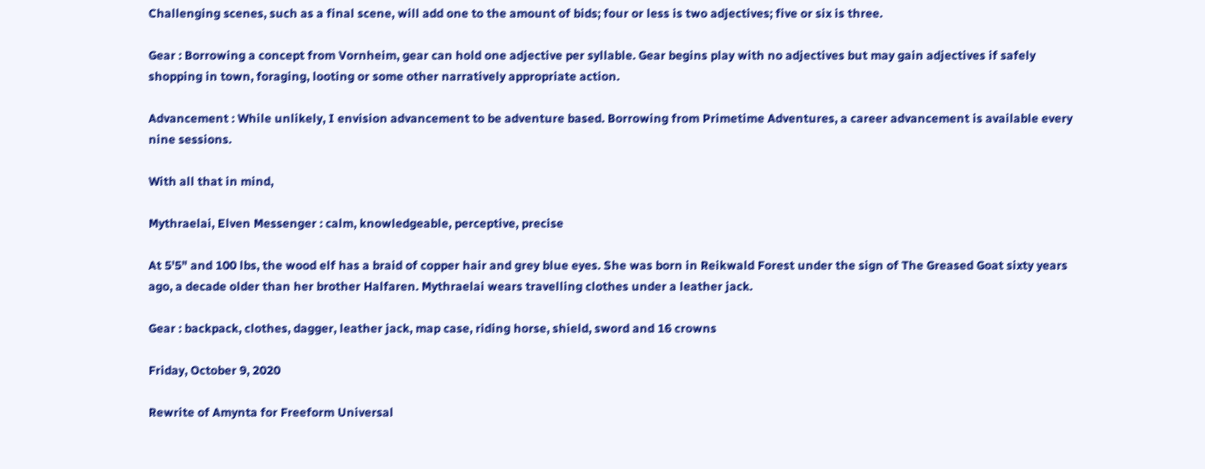Challenging scenes, such as a final scene, will add one to the amount of bids; four or less is two adjectives; five or six is three.

Gear : Borrowing a concept from Vornheim, gear can hold one adjective per syllable. Gear begins play with no adjectives but may gain adjectives if safely shopping in town, foraging, looting or some other narratively appropriate action.

Advancement : While unlikely, I envision advancement to be adventure based. Borrowing from Primetime Adventures, a career advancement is available every nine sessions.

With all that in mind,

Mythraelai, Elven Messenger : calm, knowledgeable, perceptive, precise

At 5'5" and 100 lbs, the wood elf has a braid of copper hair and grey blue eyes. She was born in Reikwald Forest under the sign of The Greased Goat sixty years ago, a decade older than her brother Halfaren. Mythraelai wears travelling clothes under a leather jack.

Gear : backpack, clothes, dagger, leather jack, map case, riding horse, shield, sword and 16 crowns

Friday, October 9, 2020

Rewrite of Amynta for Freeform Universal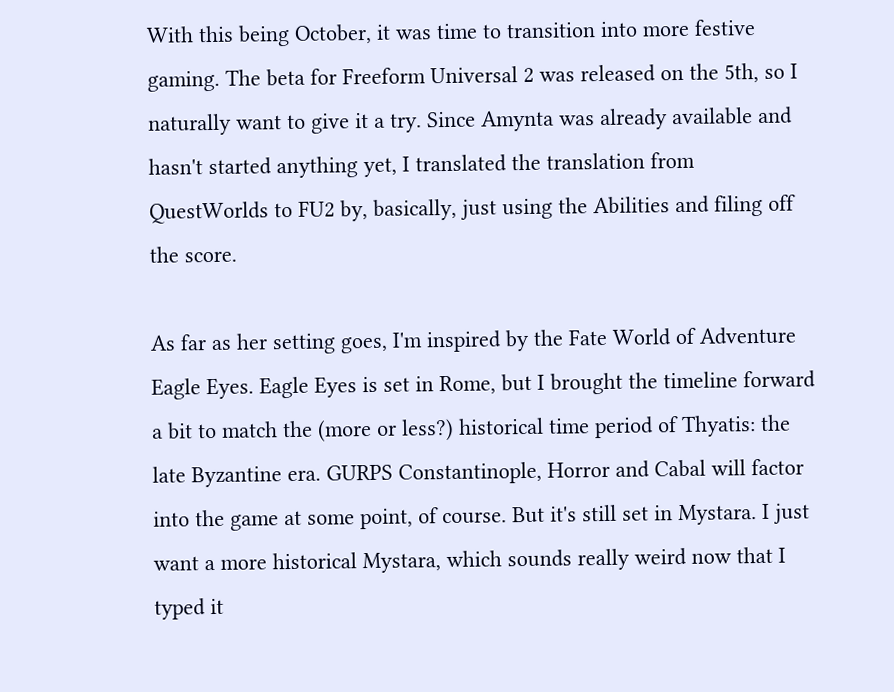With this being October, it was time to transition into more festive gaming. The beta for Freeform Universal 2 was released on the 5th, so I naturally want to give it a try. Since Amynta was already available and hasn't started anything yet, I translated the translation from QuestWorlds to FU2 by, basically, just using the Abilities and filing off the score.

As far as her setting goes, I'm inspired by the Fate World of Adventure Eagle Eyes. Eagle Eyes is set in Rome, but I brought the timeline forward a bit to match the (more or less?) historical time period of Thyatis: the late Byzantine era. GURPS Constantinople, Horror and Cabal will factor into the game at some point, of course. But it's still set in Mystara. I just want a more historical Mystara, which sounds really weird now that I typed it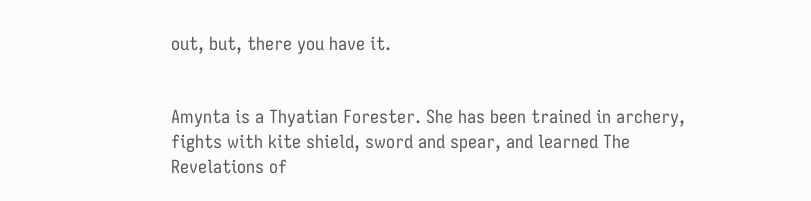out, but, there you have it.


Amynta is a Thyatian Forester. She has been trained in archery, fights with kite shield, sword and spear, and learned The Revelations of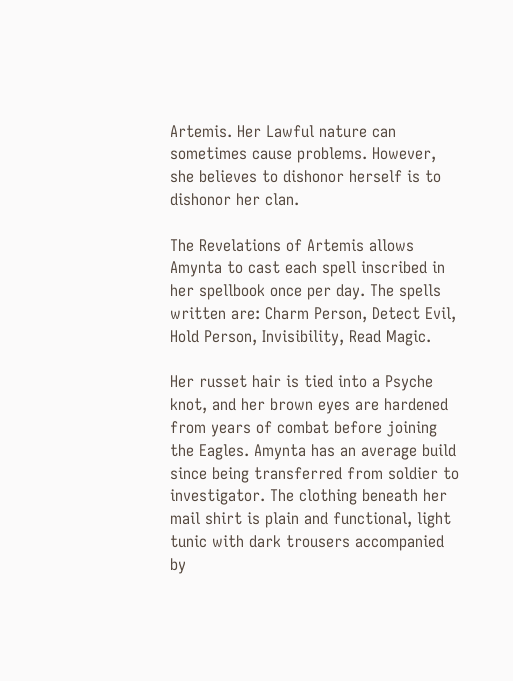Artemis. Her Lawful nature can sometimes cause problems. However, she believes to dishonor herself is to dishonor her clan.

The Revelations of Artemis allows Amynta to cast each spell inscribed in her spellbook once per day. The spells written are: Charm Person, Detect Evil, Hold Person, Invisibility, Read Magic.

Her russet hair is tied into a Psyche knot, and her brown eyes are hardened from years of combat before joining the Eagles. Amynta has an average build since being transferred from soldier to investigator. The clothing beneath her mail shirt is plain and functional, light tunic with dark trousers accompanied by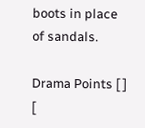boots in place of sandals.

Drama Points [ ] [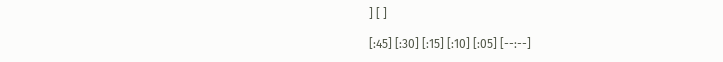] [ ]

[:45] [:30] [:15] [:10] [:05] [--:--]